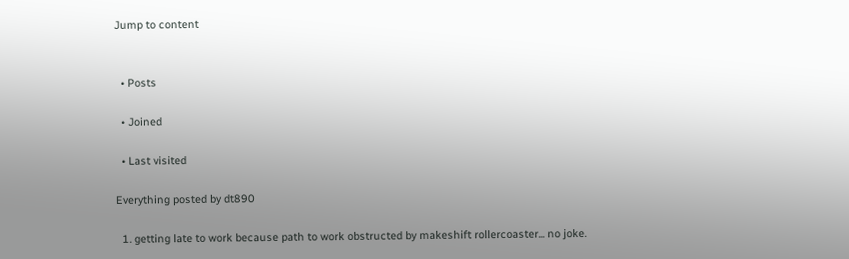Jump to content


  • Posts

  • Joined

  • Last visited

Everything posted by dt890

  1. getting late to work because path to work obstructed by makeshift rollercoaster... no joke.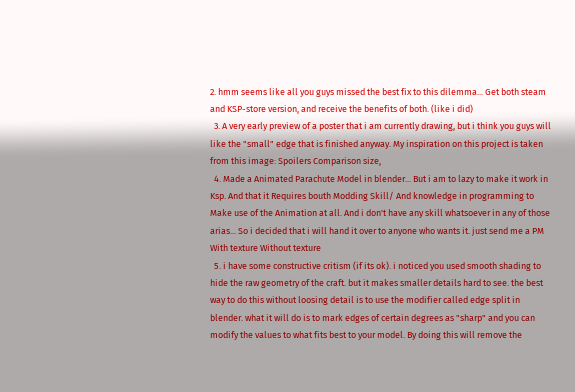2. hmm seems like all you guys missed the best fix to this dilemma... Get both steam and KSP-store version, and receive the benefits of both. (like i did)
  3. A very early preview of a poster that i am currently drawing, but i think you guys will like the "small" edge that is finished anyway. My inspiration on this project is taken from this image: Spoilers Comparison size,
  4. Made a Animated Parachute Model in blender... But i am to lazy to make it work in Ksp. And that it Requires bouth Modding Skill/ And knowledge in programming to Make use of the Animation at all. And i don't have any skill whatsoever in any of those arias... So i decided that i will hand it over to anyone who wants it. just send me a PM With texture Without texture
  5. i have some constructive critism (if its ok). i noticed you used smooth shading to hide the raw geometry of the craft. but it makes smaller details hard to see. the best way to do this without loosing detail is to use the modifier called edge split in blender. what it will do is to mark edges of certain degrees as "sharp" and you can modify the values to what fits best to your model. By doing this will remove the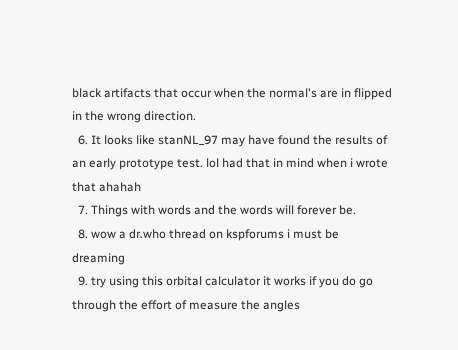black artifacts that occur when the normal's are in flipped in the wrong direction.
  6. It looks like stanNL_97 may have found the results of an early prototype test. lol had that in mind when i wrote that ahahah
  7. Things with words and the words will forever be.
  8. wow a dr.who thread on kspforums i must be dreaming
  9. try using this orbital calculator it works if you do go through the effort of measure the angles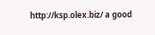http://ksp.olex.biz/ a good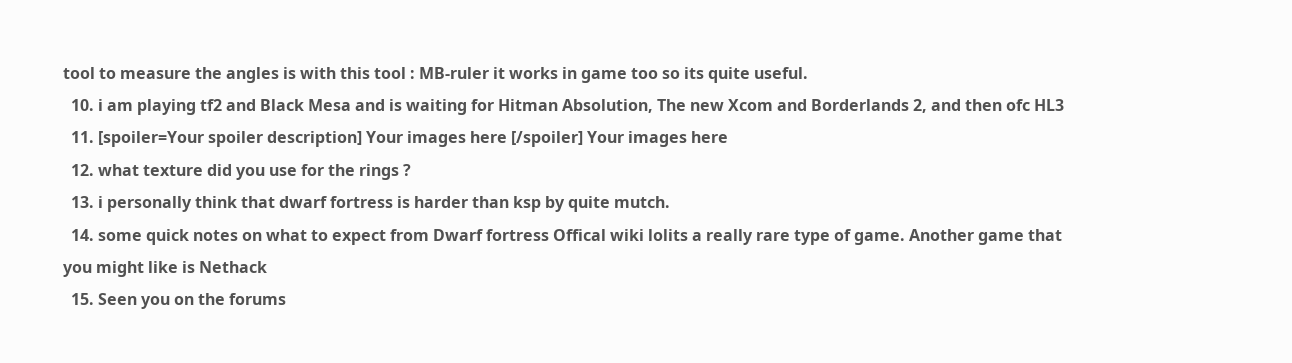tool to measure the angles is with this tool : MB-ruler it works in game too so its quite useful.
  10. i am playing tf2 and Black Mesa and is waiting for Hitman Absolution, The new Xcom and Borderlands 2, and then ofc HL3
  11. [spoiler=Your spoiler description] Your images here [/spoiler] Your images here
  12. what texture did you use for the rings ?
  13. i personally think that dwarf fortress is harder than ksp by quite mutch.
  14. some quick notes on what to expect from Dwarf fortress Offical wiki lolits a really rare type of game. Another game that you might like is Nethack
  15. Seen you on the forums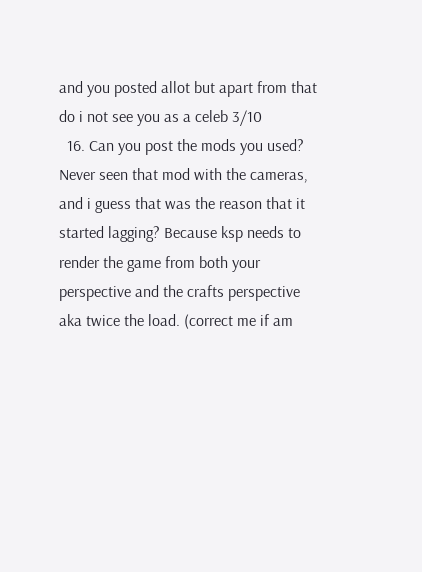and you posted allot but apart from that do i not see you as a celeb 3/10
  16. Can you post the mods you used? Never seen that mod with the cameras, and i guess that was the reason that it started lagging? Because ksp needs to render the game from both your perspective and the crafts perspective aka twice the load. (correct me if am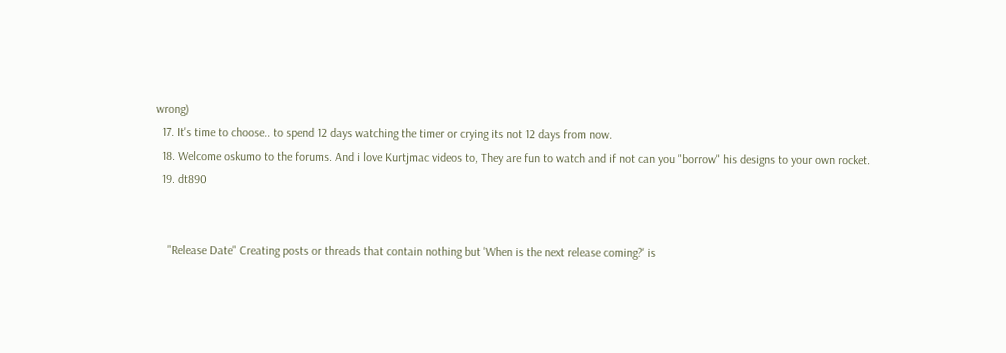wrong)
  17. It's time to choose.. to spend 12 days watching the timer or crying its not 12 days from now.
  18. Welcome oskumo to the forums. And i love Kurtjmac videos to, They are fun to watch and if not can you "borrow" his designs to your own rocket.
  19. dt890


    "Release Date" Creating posts or threads that contain nothing but 'When is the next release coming?' is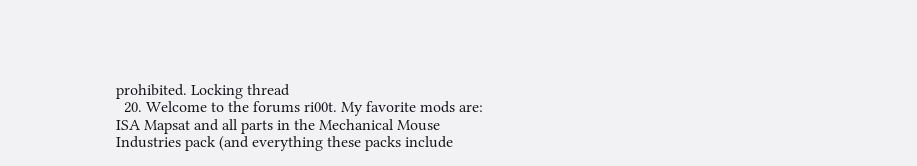prohibited. Locking thread
  20. Welcome to the forums ri00t. My favorite mods are: ISA Mapsat and all parts in the Mechanical Mouse Industries pack (and everything these packs include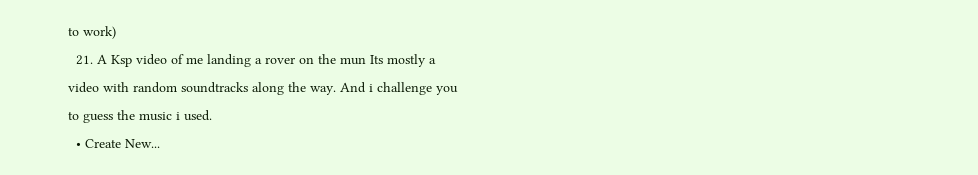to work)
  21. A Ksp video of me landing a rover on the mun Its mostly a video with random soundtracks along the way. And i challenge you to guess the music i used.
  • Create New...